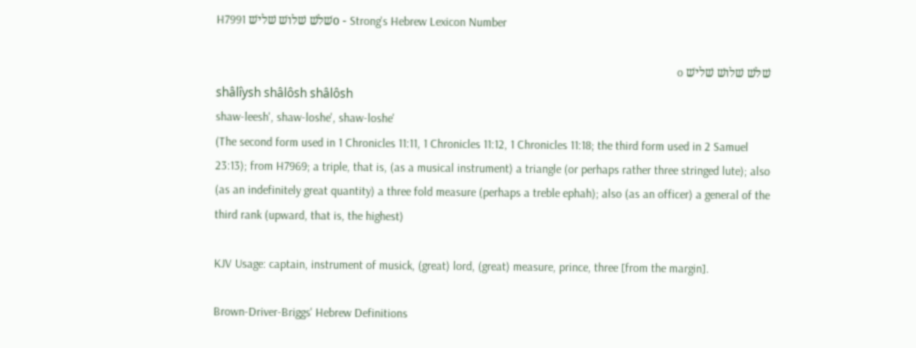H7991 שׁלשׁ שׁלושׁ שׁלישׁo - Strong's Hebrew Lexicon Number

שׁלשׁ שׁלושׁ שׁלישׁ o
shâlı̂ysh shâlôsh shâlôsh
shaw-leesh', shaw-loshe', shaw-loshe'
(The second form used in 1 Chronicles 11:11, 1 Chronicles 11:12, 1 Chronicles 11:18; the third form used in 2 Samuel 23:13); from H7969; a triple, that is, (as a musical instrument) a triangle (or perhaps rather three stringed lute); also (as an indefinitely great quantity) a three fold measure (perhaps a treble ephah); also (as an officer) a general of the third rank (upward, that is, the highest)

KJV Usage: captain, instrument of musick, (great) lord, (great) measure, prince, three [from the margin].

Brown-Driver-Briggs' Hebrew Definitions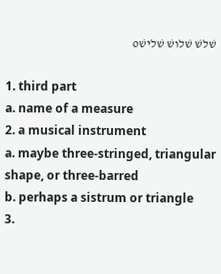שׁלשׁ שׁלושׁ שׁלישׁo

1. third part
a. name of a measure
2. a musical instrument
a. maybe three-stringed, triangular shape, or three-barred
b. perhaps a sistrum or triangle
3.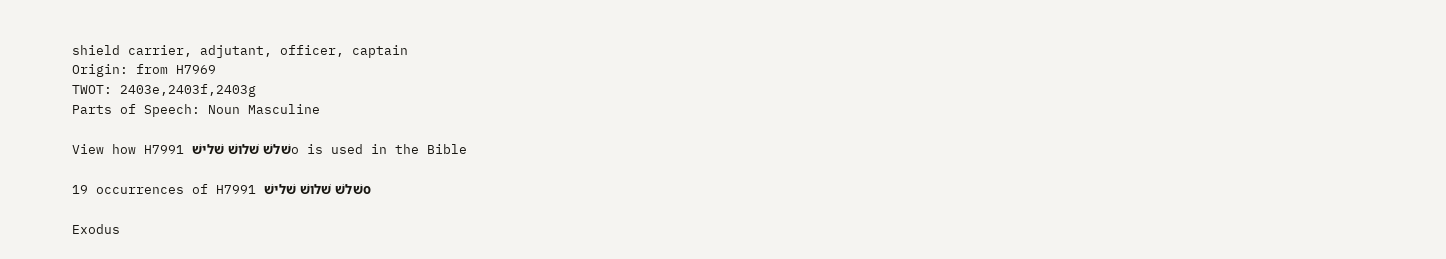shield carrier, adjutant, officer, captain
Origin: from H7969
TWOT: 2403e,2403f,2403g
Parts of Speech: Noun Masculine

View how H7991 שׁלשׁ שׁלושׁ שׁלישׁo is used in the Bible

19 occurrences of H7991 שׁלשׁ שׁלושׁ שׁלישׁo

Exodus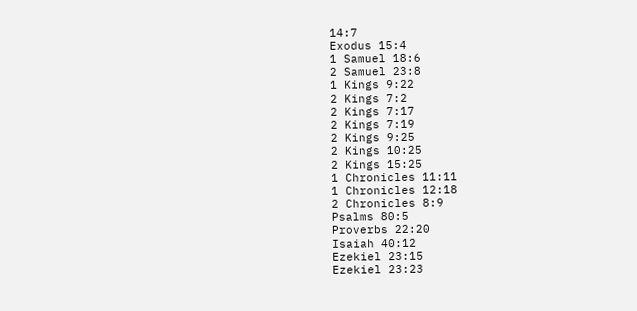14:7
Exodus 15:4
1 Samuel 18:6
2 Samuel 23:8
1 Kings 9:22
2 Kings 7:2
2 Kings 7:17
2 Kings 7:19
2 Kings 9:25
2 Kings 10:25
2 Kings 15:25
1 Chronicles 11:11
1 Chronicles 12:18
2 Chronicles 8:9
Psalms 80:5
Proverbs 22:20
Isaiah 40:12
Ezekiel 23:15
Ezekiel 23:23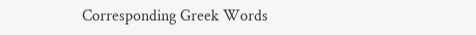Corresponding Greek Words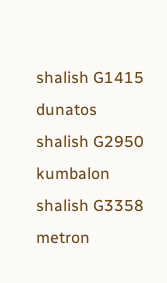shalish G1415 dunatos
shalish G2950 kumbalon
shalish G3358 metron